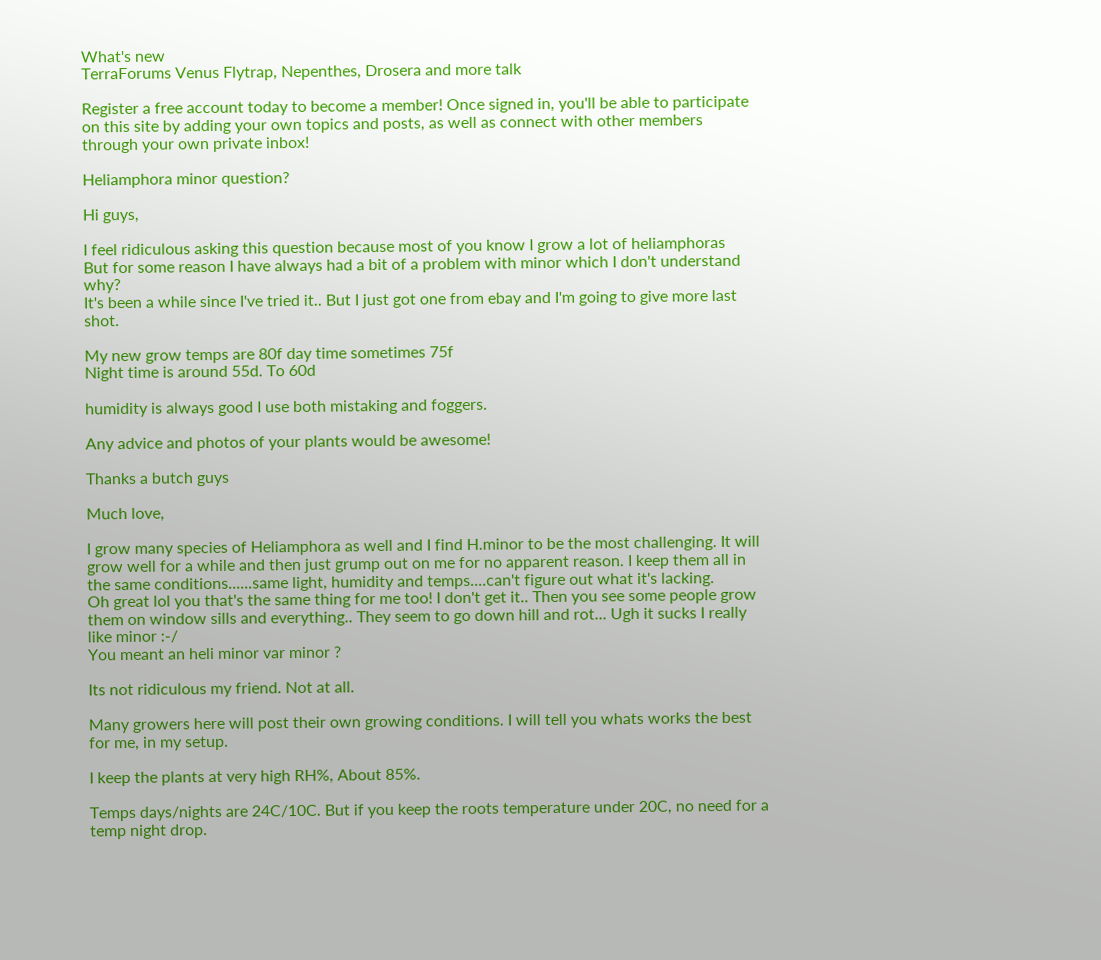What's new
TerraForums Venus Flytrap, Nepenthes, Drosera and more talk

Register a free account today to become a member! Once signed in, you'll be able to participate on this site by adding your own topics and posts, as well as connect with other members through your own private inbox!

Heliamphora minor question?

Hi guys,

I feel ridiculous asking this question because most of you know I grow a lot of heliamphoras
But for some reason I have always had a bit of a problem with minor which I don't understand why?
It's been a while since I've tried it.. But I just got one from ebay and I'm going to give more last shot.

My new grow temps are 80f day time sometimes 75f
Night time is around 55d. To 60d

humidity is always good I use both mistaking and foggers.

Any advice and photos of your plants would be awesome!

Thanks a butch guys

Much love,

I grow many species of Heliamphora as well and I find H.minor to be the most challenging. It will grow well for a while and then just grump out on me for no apparent reason. I keep them all in the same conditions......same light, humidity and temps....can't figure out what it's lacking.
Oh great lol you that's the same thing for me too! I don't get it.. Then you see some people grow them on window sills and everything.. They seem to go down hill and rot... Ugh it sucks I really like minor :-/
You meant an heli minor var minor ?

Its not ridiculous my friend. Not at all.

Many growers here will post their own growing conditions. I will tell you whats works the best for me, in my setup.

I keep the plants at very high RH%, About 85%.

Temps days/nights are 24C/10C. But if you keep the roots temperature under 20C, no need for a temp night drop.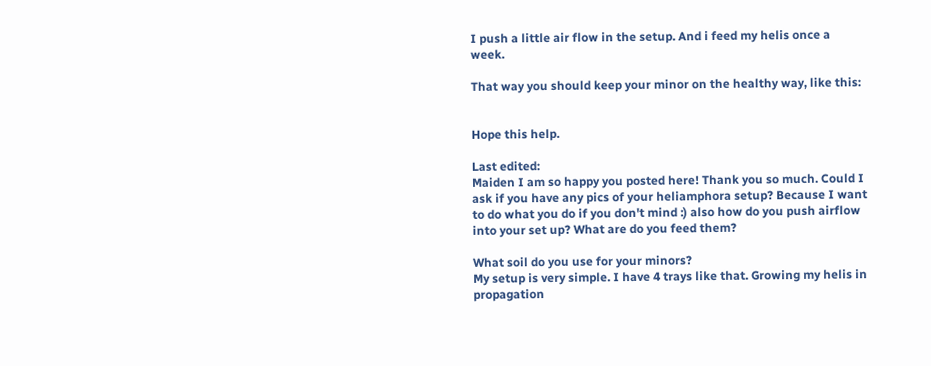I push a little air flow in the setup. And i feed my helis once a week.

That way you should keep your minor on the healthy way, like this:


Hope this help.

Last edited:
Maiden I am so happy you posted here! Thank you so much. Could I ask if you have any pics of your heliamphora setup? Because I want to do what you do if you don't mind :) also how do you push airflow into your set up? What are do you feed them?

What soil do you use for your minors?
My setup is very simple. I have 4 trays like that. Growing my helis in propagation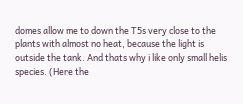domes allow me to down the T5s very close to the plants with almost no heat, because the light is outside the tank. And thats why i like only small helis species. (Here the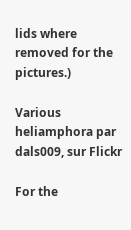lids where removed for the pictures.)

Various heliamphora par dals009, sur Flickr

For the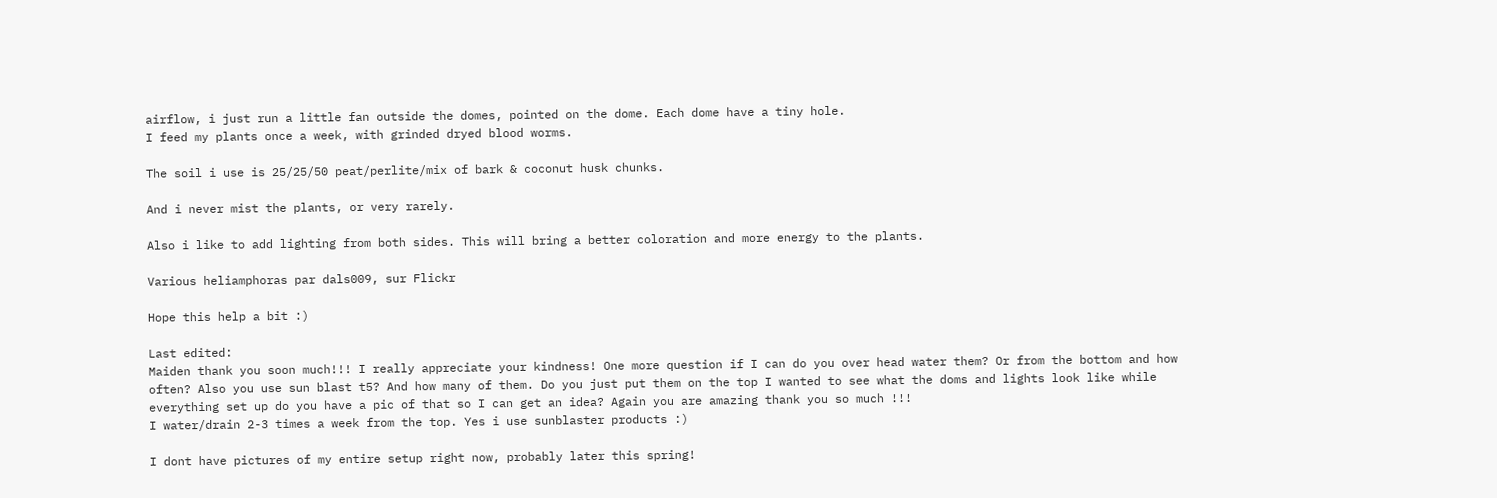airflow, i just run a little fan outside the domes, pointed on the dome. Each dome have a tiny hole.
I feed my plants once a week, with grinded dryed blood worms.

The soil i use is 25/25/50 peat/perlite/mix of bark & coconut husk chunks.

And i never mist the plants, or very rarely.

Also i like to add lighting from both sides. This will bring a better coloration and more energy to the plants.

Various heliamphoras par dals009, sur Flickr

Hope this help a bit :)

Last edited:
Maiden thank you soon much!!! I really appreciate your kindness! One more question if I can do you over head water them? Or from the bottom and how often? Also you use sun blast t5? And how many of them. Do you just put them on the top I wanted to see what the doms and lights look like while everything set up do you have a pic of that so I can get an idea? Again you are amazing thank you so much !!!
I water/drain 2-3 times a week from the top. Yes i use sunblaster products :)

I dont have pictures of my entire setup right now, probably later this spring!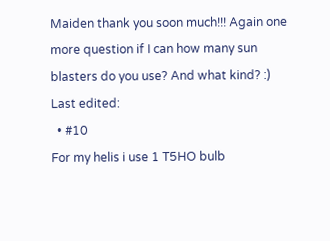Maiden thank you soon much!!! Again one more question if I can how many sun blasters do you use? And what kind? :)
Last edited:
  • #10
For my helis i use 1 T5HO bulb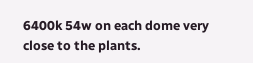6400k 54w on each dome very close to the plants.